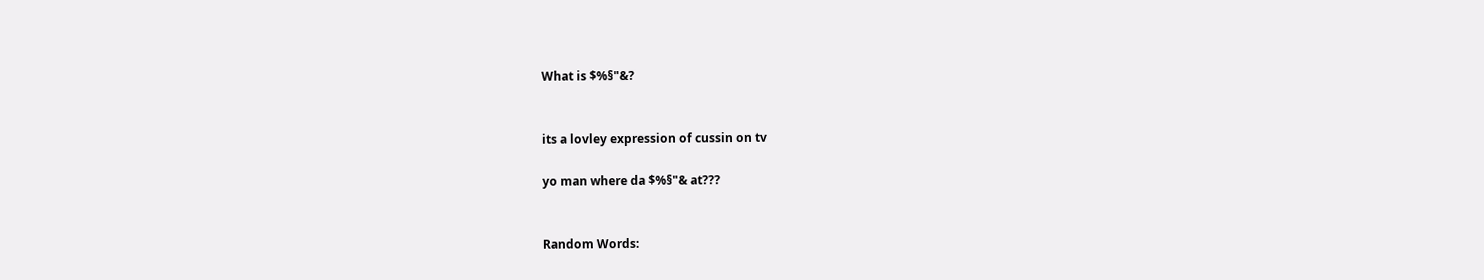What is $%§"&?


its a lovley expression of cussin on tv

yo man where da $%§"& at???


Random Words: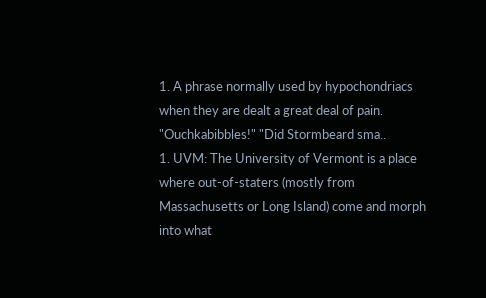1. A phrase normally used by hypochondriacs when they are dealt a great deal of pain. "Ouchkabibbles!" "Did Stormbeard sma..
1. UVM: The University of Vermont is a place where out-of-staters (mostly from Massachusetts or Long Island) come and morph into what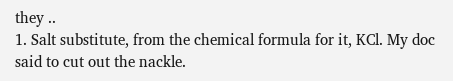they ..
1. Salt substitute, from the chemical formula for it, KCl. My doc said to cut out the nackle.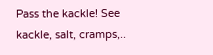Pass the kackle! See kackle, salt, cramps,..